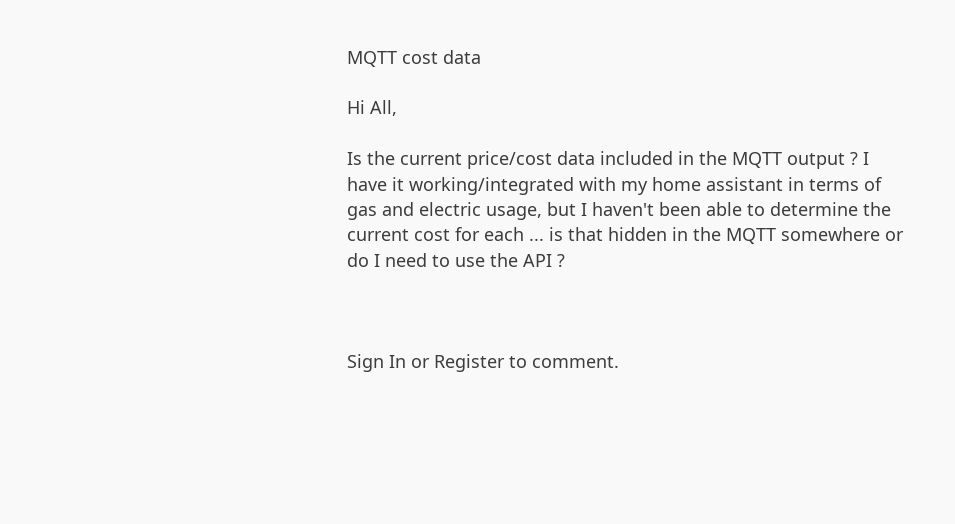MQTT cost data

Hi All,

Is the current price/cost data included in the MQTT output ? I have it working/integrated with my home assistant in terms of gas and electric usage, but I haven't been able to determine the current cost for each ... is that hidden in the MQTT somewhere or do I need to use the API ?



Sign In or Register to comment.